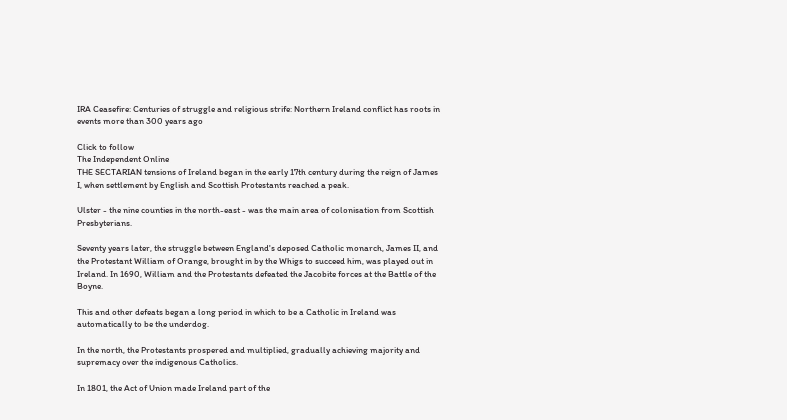IRA Ceasefire: Centuries of struggle and religious strife: Northern Ireland conflict has roots in events more than 300 years ago

Click to follow
The Independent Online
THE SECTARIAN tensions of Ireland began in the early 17th century during the reign of James I, when settlement by English and Scottish Protestants reached a peak.

Ulster - the nine counties in the north-east - was the main area of colonisation from Scottish Presbyterians.

Seventy years later, the struggle between England's deposed Catholic monarch, James II, and the Protestant William of Orange, brought in by the Whigs to succeed him, was played out in Ireland. In 1690, William and the Protestants defeated the Jacobite forces at the Battle of the Boyne.

This and other defeats began a long period in which to be a Catholic in Ireland was automatically to be the underdog.

In the north, the Protestants prospered and multiplied, gradually achieving majority and supremacy over the indigenous Catholics.

In 1801, the Act of Union made Ireland part of the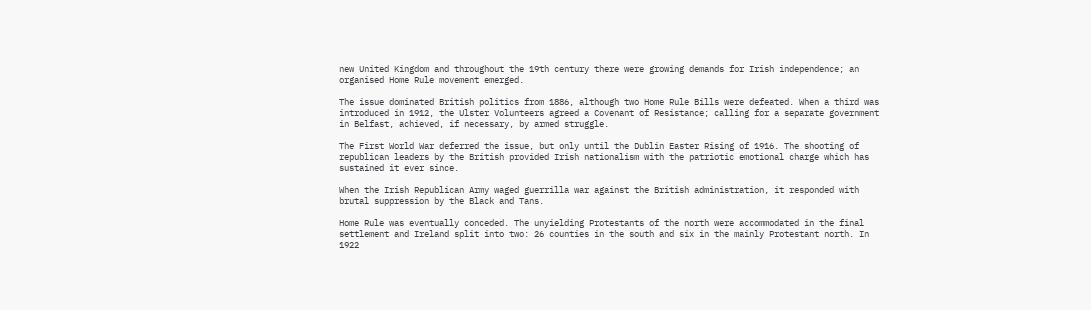new United Kingdom and throughout the 19th century there were growing demands for Irish independence; an organised Home Rule movement emerged.

The issue dominated British politics from 1886, although two Home Rule Bills were defeated. When a third was introduced in 1912, the Ulster Volunteers agreed a Covenant of Resistance; calling for a separate government in Belfast, achieved, if necessary, by armed struggle.

The First World War deferred the issue, but only until the Dublin Easter Rising of 1916. The shooting of republican leaders by the British provided Irish nationalism with the patriotic emotional charge which has sustained it ever since.

When the Irish Republican Army waged guerrilla war against the British administration, it responded with brutal suppression by the Black and Tans.

Home Rule was eventually conceded. The unyielding Protestants of the north were accommodated in the final settlement and Ireland split into two: 26 counties in the south and six in the mainly Protestant north. In 1922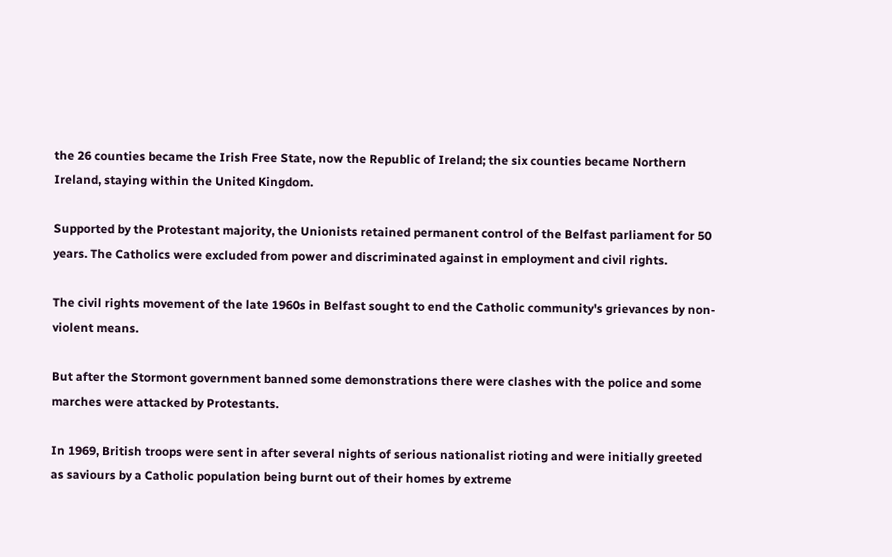the 26 counties became the Irish Free State, now the Republic of Ireland; the six counties became Northern Ireland, staying within the United Kingdom.

Supported by the Protestant majority, the Unionists retained permanent control of the Belfast parliament for 50 years. The Catholics were excluded from power and discriminated against in employment and civil rights.

The civil rights movement of the late 1960s in Belfast sought to end the Catholic community's grievances by non-violent means.

But after the Stormont government banned some demonstrations there were clashes with the police and some marches were attacked by Protestants.

In 1969, British troops were sent in after several nights of serious nationalist rioting and were initially greeted as saviours by a Catholic population being burnt out of their homes by extreme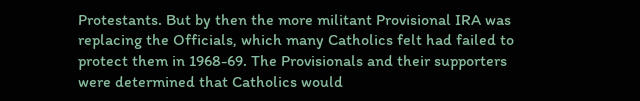Protestants. But by then the more militant Provisional IRA was replacing the Officials, which many Catholics felt had failed to protect them in 1968-69. The Provisionals and their supporters were determined that Catholics would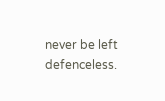never be left defenceless.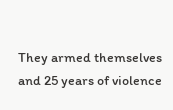They armed themselves and 25 years of violence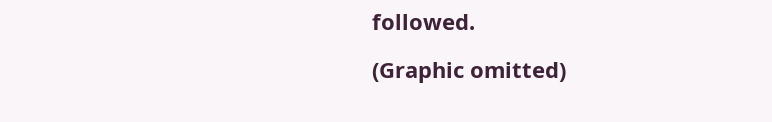followed.

(Graphic omitted)